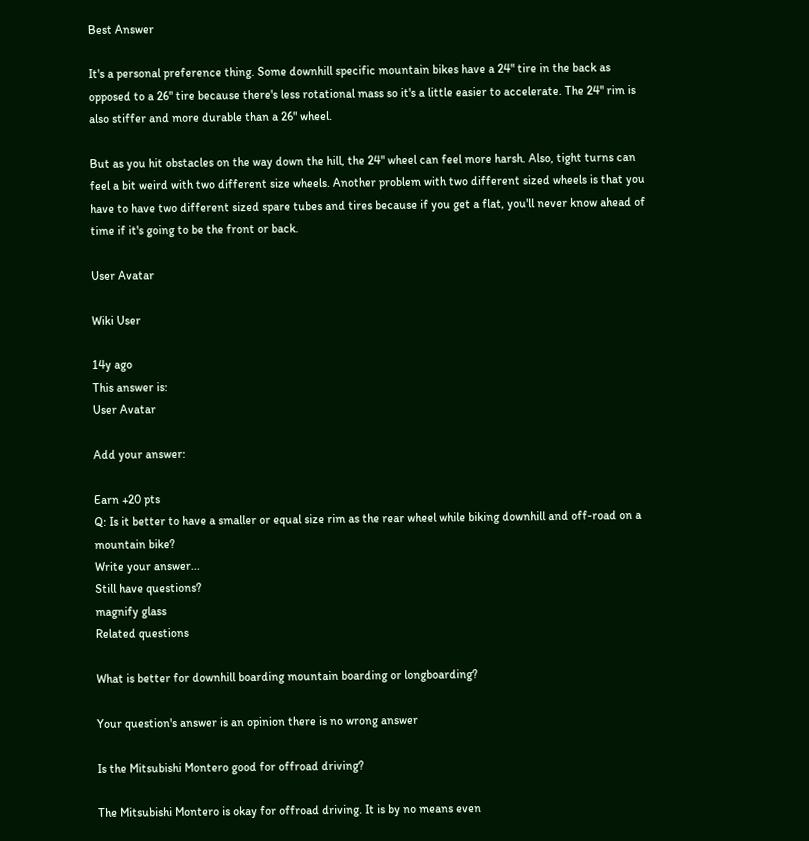Best Answer

It's a personal preference thing. Some downhill specific mountain bikes have a 24" tire in the back as opposed to a 26" tire because there's less rotational mass so it's a little easier to accelerate. The 24" rim is also stiffer and more durable than a 26" wheel.

But as you hit obstacles on the way down the hill, the 24" wheel can feel more harsh. Also, tight turns can feel a bit weird with two different size wheels. Another problem with two different sized wheels is that you have to have two different sized spare tubes and tires because if you get a flat, you'll never know ahead of time if it's going to be the front or back.

User Avatar

Wiki User

14y ago
This answer is:
User Avatar

Add your answer:

Earn +20 pts
Q: Is it better to have a smaller or equal size rim as the rear wheel while biking downhill and off-road on a mountain bike?
Write your answer...
Still have questions?
magnify glass
Related questions

What is better for downhill boarding mountain boarding or longboarding?

Your question's answer is an opinion there is no wrong answer

Is the Mitsubishi Montero good for offroad driving?

The Mitsubishi Montero is okay for offroad driving. It is by no means even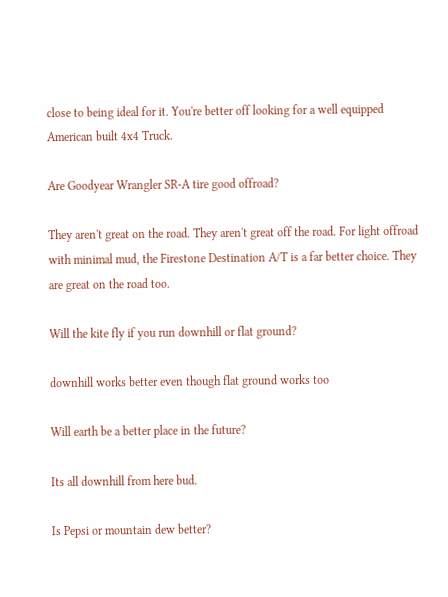close to being ideal for it. You're better off looking for a well equipped American built 4x4 Truck.

Are Goodyear Wrangler SR-A tire good offroad?

They aren't great on the road. They aren't great off the road. For light offroad with minimal mud, the Firestone Destination A/T is a far better choice. They are great on the road too.

Will the kite fly if you run downhill or flat ground?

downhill works better even though flat ground works too

Will earth be a better place in the future?

Its all downhill from here bud.

Is Pepsi or mountain dew better?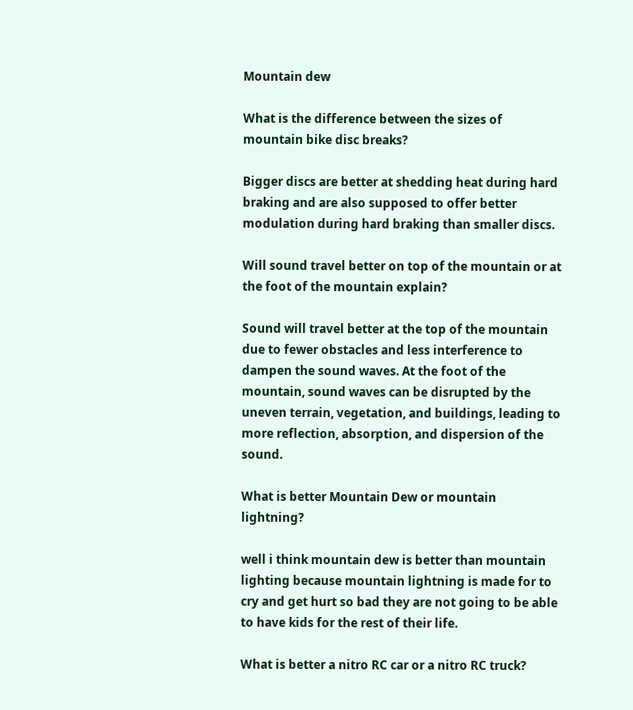Mountain dew

What is the difference between the sizes of mountain bike disc breaks?

Bigger discs are better at shedding heat during hard braking and are also supposed to offer better modulation during hard braking than smaller discs.

Will sound travel better on top of the mountain or at the foot of the mountain explain?

Sound will travel better at the top of the mountain due to fewer obstacles and less interference to dampen the sound waves. At the foot of the mountain, sound waves can be disrupted by the uneven terrain, vegetation, and buildings, leading to more reflection, absorption, and dispersion of the sound.

What is better Mountain Dew or mountain lightning?

well i think mountain dew is better than mountain lighting because mountain lightning is made for to cry and get hurt so bad they are not going to be able to have kids for the rest of their life.

What is better a nitro RC car or a nitro RC truck?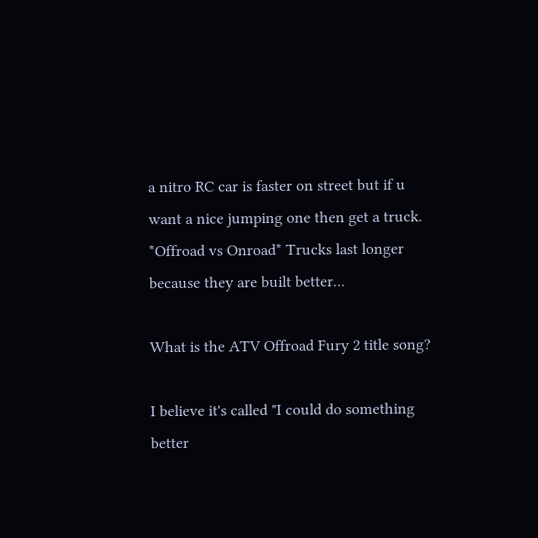a nitro RC car is faster on street but if u want a nice jumping one then get a truck. *Offroad vs Onroad* Trucks last longer because they are built better...

What is the ATV Offroad Fury 2 title song?

I believe it's called "I could do something better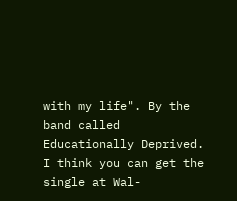with my life". By the band called Educationally Deprived. I think you can get the single at Wal-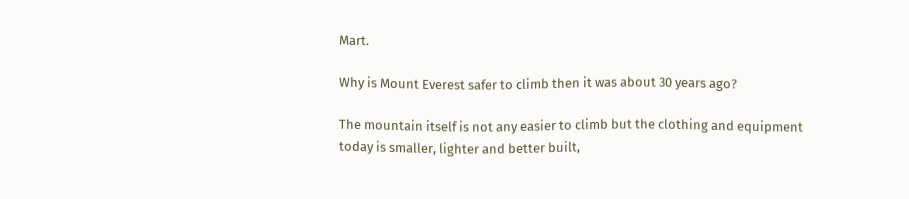Mart.

Why is Mount Everest safer to climb then it was about 30 years ago?

The mountain itself is not any easier to climb but the clothing and equipment today is smaller, lighter and better built,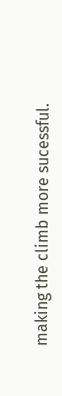making the climb more sucessful.